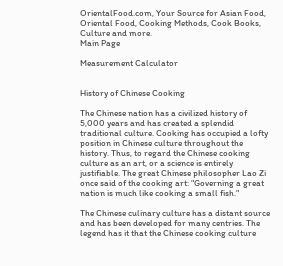OrientalFood.com, Your Source for Asian Food, Oriental Food, Cooking Methods, Cook Books, Culture and more.
Main Page

Measurement Calculator


History of Chinese Cooking

The Chinese nation has a civilized history of 5,000 years and has created a splendid traditional culture. Cooking has occupied a lofty position in Chinese culture throughout the history. Thus, to regard the Chinese cooking culture as an art, or a science is entirely justifiable. The great Chinese philosopher Lao Zi once said of the cooking art: "Governing a great nation is much like cooking a small fish."

The Chinese culinary culture has a distant source and has been developed for many centries. The legend has it that the Chinese cooking culture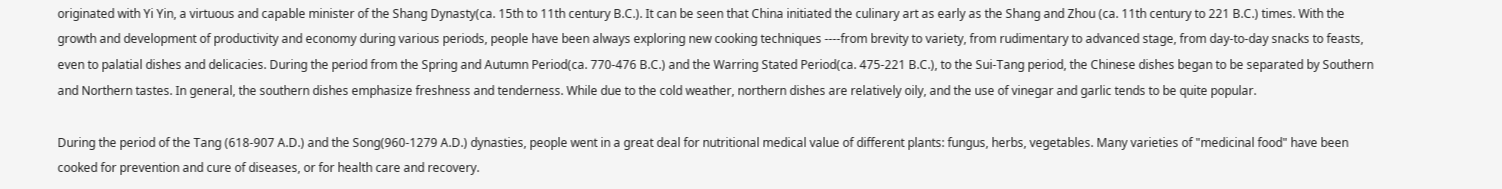originated with Yi Yin, a virtuous and capable minister of the Shang Dynasty(ca. 15th to 11th century B.C.). It can be seen that China initiated the culinary art as early as the Shang and Zhou (ca. 11th century to 221 B.C.) times. With the growth and development of productivity and economy during various periods, people have been always exploring new cooking techniques ----from brevity to variety, from rudimentary to advanced stage, from day-to-day snacks to feasts, even to palatial dishes and delicacies. During the period from the Spring and Autumn Period(ca. 770-476 B.C.) and the Warring Stated Period(ca. 475-221 B.C.), to the Sui-Tang period, the Chinese dishes began to be separated by Southern and Northern tastes. In general, the southern dishes emphasize freshness and tenderness. While due to the cold weather, northern dishes are relatively oily, and the use of vinegar and garlic tends to be quite popular.

During the period of the Tang (618-907 A.D.) and the Song(960-1279 A.D.) dynasties, people went in a great deal for nutritional medical value of different plants: fungus, herbs, vegetables. Many varieties of "medicinal food" have been cooked for prevention and cure of diseases, or for health care and recovery.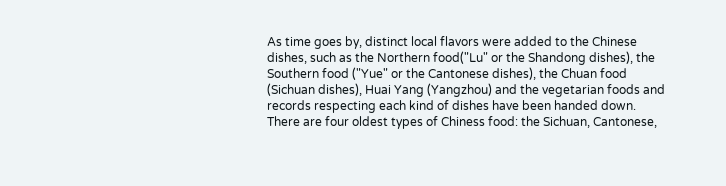As time goes by, distinct local flavors were added to the Chinese dishes, such as the Northern food("Lu" or the Shandong dishes), the Southern food ("Yue" or the Cantonese dishes), the Chuan food (Sichuan dishes), Huai Yang (Yangzhou) and the vegetarian foods and records respecting each kind of dishes have been handed down. There are four oldest types of Chiness food: the Sichuan, Cantonese,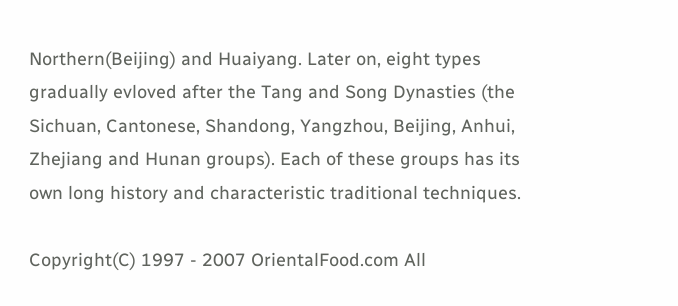Northern(Beijing) and Huaiyang. Later on, eight types gradually evloved after the Tang and Song Dynasties (the Sichuan, Cantonese, Shandong, Yangzhou, Beijing, Anhui, Zhejiang and Hunan groups). Each of these groups has its own long history and characteristic traditional techniques.

Copyright(C) 1997 - 2007 OrientalFood.com All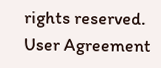rights reserved. User Agreement